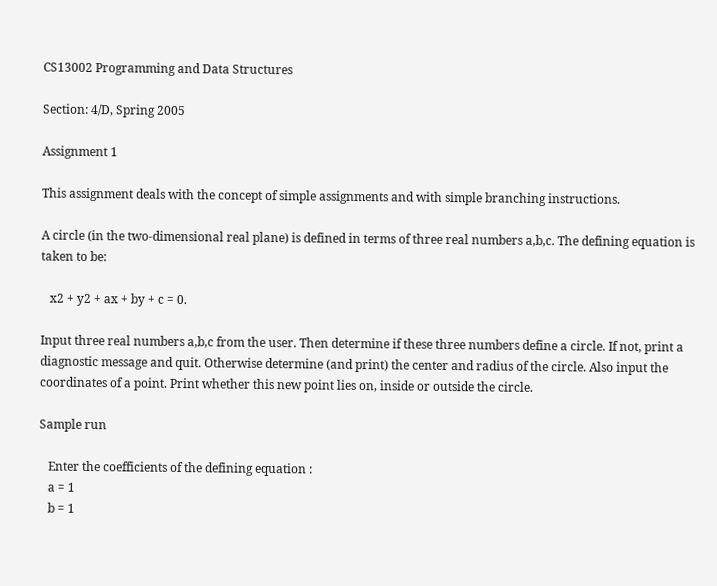CS13002 Programming and Data Structures

Section: 4/D, Spring 2005

Assignment 1

This assignment deals with the concept of simple assignments and with simple branching instructions.

A circle (in the two-dimensional real plane) is defined in terms of three real numbers a,b,c. The defining equation is taken to be:

   x2 + y2 + ax + by + c = 0.

Input three real numbers a,b,c from the user. Then determine if these three numbers define a circle. If not, print a diagnostic message and quit. Otherwise determine (and print) the center and radius of the circle. Also input the coordinates of a point. Print whether this new point lies on, inside or outside the circle.

Sample run

   Enter the coefficients of the defining equation :
   a = 1
   b = 1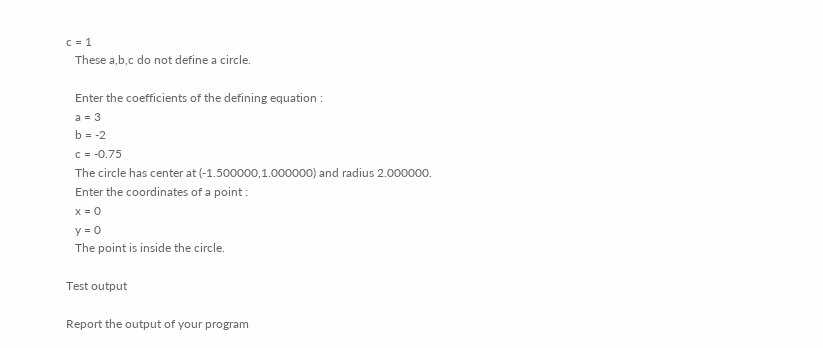c = 1
   These a,b,c do not define a circle.

   Enter the coefficients of the defining equation :
   a = 3
   b = -2
   c = -0.75
   The circle has center at (-1.500000,1.000000) and radius 2.000000.
   Enter the coordinates of a point :
   x = 0
   y = 0
   The point is inside the circle.

Test output

Report the output of your program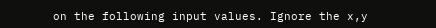on the following input values. Ignore the x,y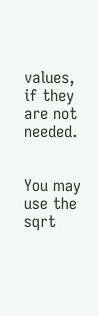values, if they are not needed.


You may use the sqrt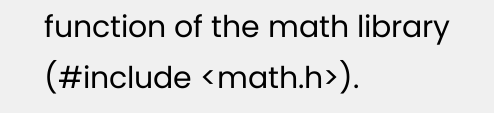function of the math library (#include <math.h>).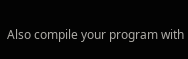Also compile your program with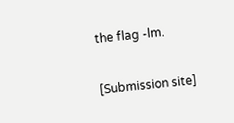the flag -lm.

[Submission site]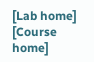[Lab home] [Course home]